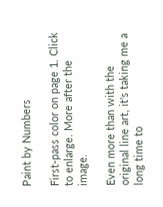Paint by Numbers

First-pass color on page 1. Click to enlarge. More after the image.

Even more than with the original line art, it's taking me a long time to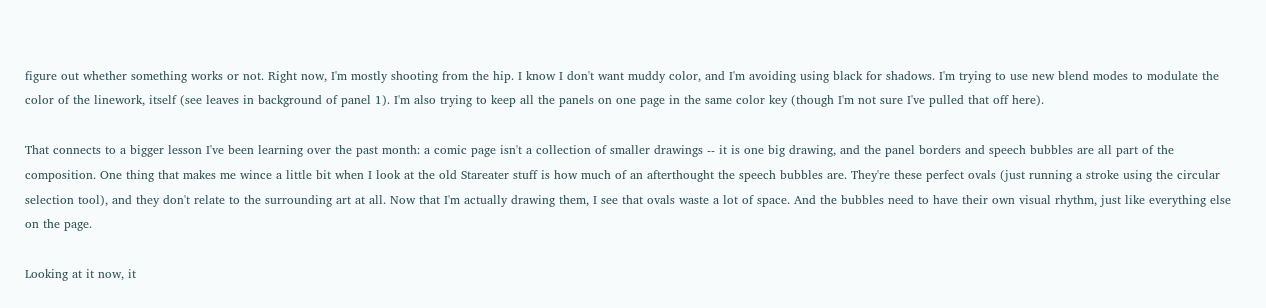figure out whether something works or not. Right now, I'm mostly shooting from the hip. I know I don't want muddy color, and I'm avoiding using black for shadows. I'm trying to use new blend modes to modulate the color of the linework, itself (see leaves in background of panel 1). I'm also trying to keep all the panels on one page in the same color key (though I'm not sure I've pulled that off here).

That connects to a bigger lesson I've been learning over the past month: a comic page isn't a collection of smaller drawings -- it is one big drawing, and the panel borders and speech bubbles are all part of the composition. One thing that makes me wince a little bit when I look at the old Stareater stuff is how much of an afterthought the speech bubbles are. They're these perfect ovals (just running a stroke using the circular selection tool), and they don't relate to the surrounding art at all. Now that I'm actually drawing them, I see that ovals waste a lot of space. And the bubbles need to have their own visual rhythm, just like everything else on the page.

Looking at it now, it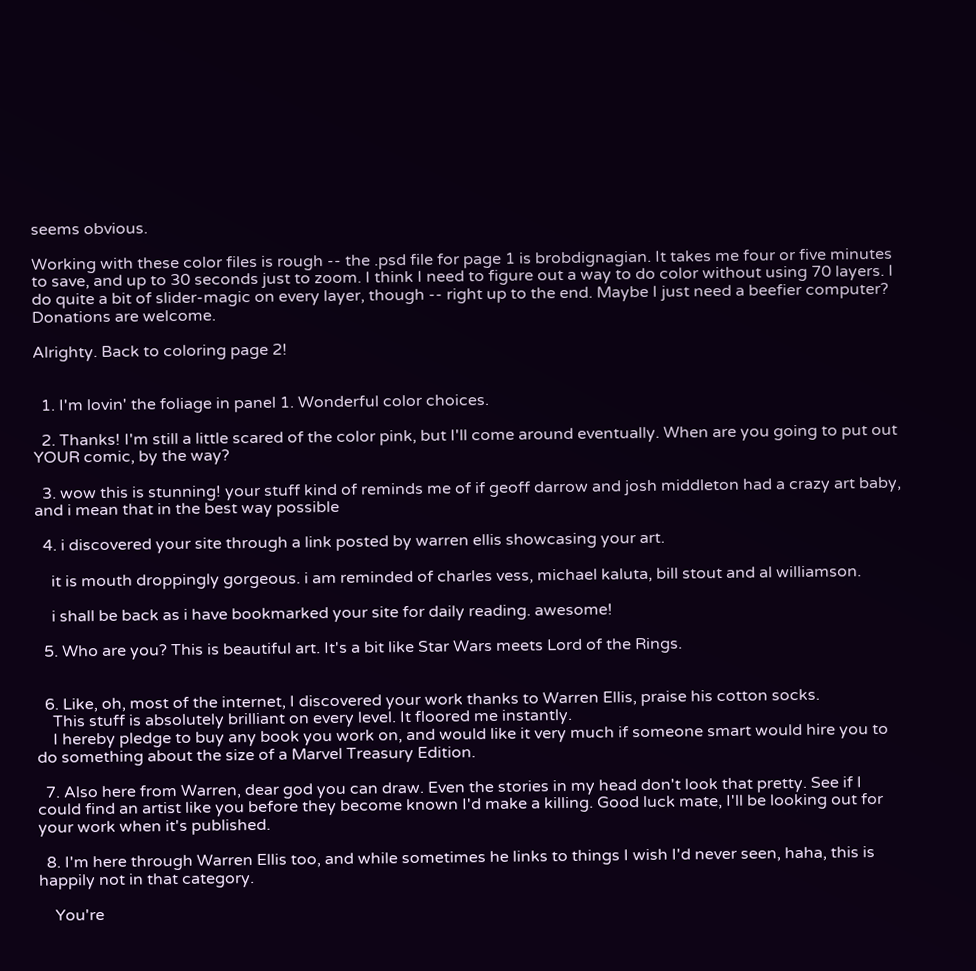seems obvious.

Working with these color files is rough -- the .psd file for page 1 is brobdignagian. It takes me four or five minutes to save, and up to 30 seconds just to zoom. I think I need to figure out a way to do color without using 70 layers. I do quite a bit of slider-magic on every layer, though -- right up to the end. Maybe I just need a beefier computer? Donations are welcome.

Alrighty. Back to coloring page 2!


  1. I'm lovin' the foliage in panel 1. Wonderful color choices.

  2. Thanks! I'm still a little scared of the color pink, but I'll come around eventually. When are you going to put out YOUR comic, by the way?

  3. wow this is stunning! your stuff kind of reminds me of if geoff darrow and josh middleton had a crazy art baby, and i mean that in the best way possible

  4. i discovered your site through a link posted by warren ellis showcasing your art.

    it is mouth droppingly gorgeous. i am reminded of charles vess, michael kaluta, bill stout and al williamson.

    i shall be back as i have bookmarked your site for daily reading. awesome!

  5. Who are you? This is beautiful art. It's a bit like Star Wars meets Lord of the Rings.


  6. Like, oh, most of the internet, I discovered your work thanks to Warren Ellis, praise his cotton socks.
    This stuff is absolutely brilliant on every level. It floored me instantly.
    I hereby pledge to buy any book you work on, and would like it very much if someone smart would hire you to do something about the size of a Marvel Treasury Edition.

  7. Also here from Warren, dear god you can draw. Even the stories in my head don't look that pretty. See if I could find an artist like you before they become known I'd make a killing. Good luck mate, I'll be looking out for your work when it's published.

  8. I'm here through Warren Ellis too, and while sometimes he links to things I wish I'd never seen, haha, this is happily not in that category.

    You're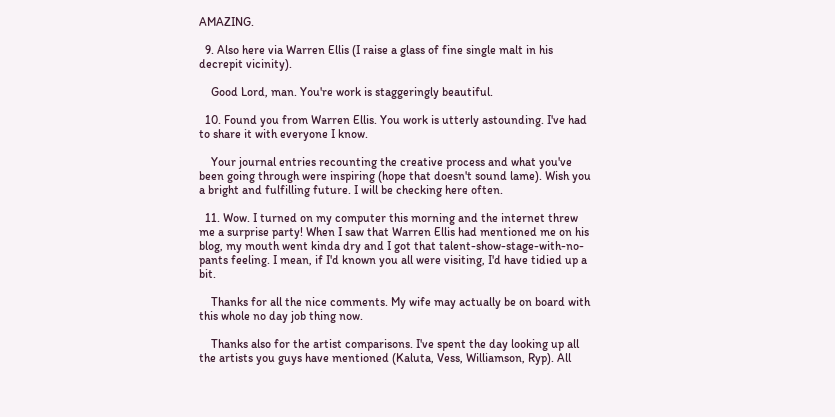AMAZING.

  9. Also here via Warren Ellis (I raise a glass of fine single malt in his decrepit vicinity).

    Good Lord, man. You're work is staggeringly beautiful.

  10. Found you from Warren Ellis. You work is utterly astounding. I've had to share it with everyone I know.

    Your journal entries recounting the creative process and what you've been going through were inspiring (hope that doesn't sound lame). Wish you a bright and fulfilling future. I will be checking here often.

  11. Wow. I turned on my computer this morning and the internet threw me a surprise party! When I saw that Warren Ellis had mentioned me on his blog, my mouth went kinda dry and I got that talent-show-stage-with-no-pants feeling. I mean, if I'd known you all were visiting, I'd have tidied up a bit.

    Thanks for all the nice comments. My wife may actually be on board with this whole no day job thing now.

    Thanks also for the artist comparisons. I've spent the day looking up all the artists you guys have mentioned (Kaluta, Vess, Williamson, Ryp). All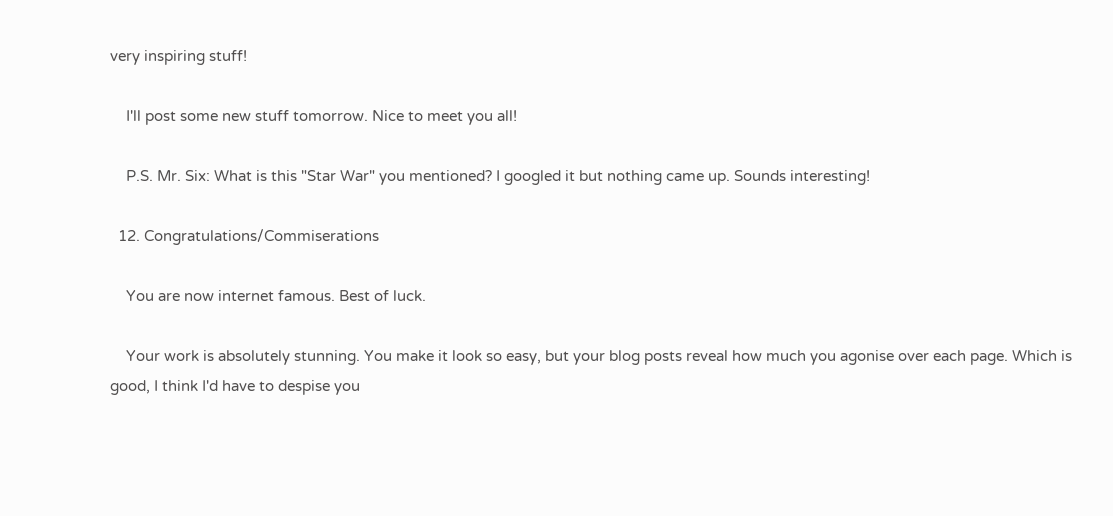very inspiring stuff!

    I'll post some new stuff tomorrow. Nice to meet you all!

    P.S. Mr. Six: What is this "Star War" you mentioned? I googled it but nothing came up. Sounds interesting!

  12. Congratulations/Commiserations

    You are now internet famous. Best of luck.

    Your work is absolutely stunning. You make it look so easy, but your blog posts reveal how much you agonise over each page. Which is good, I think I'd have to despise you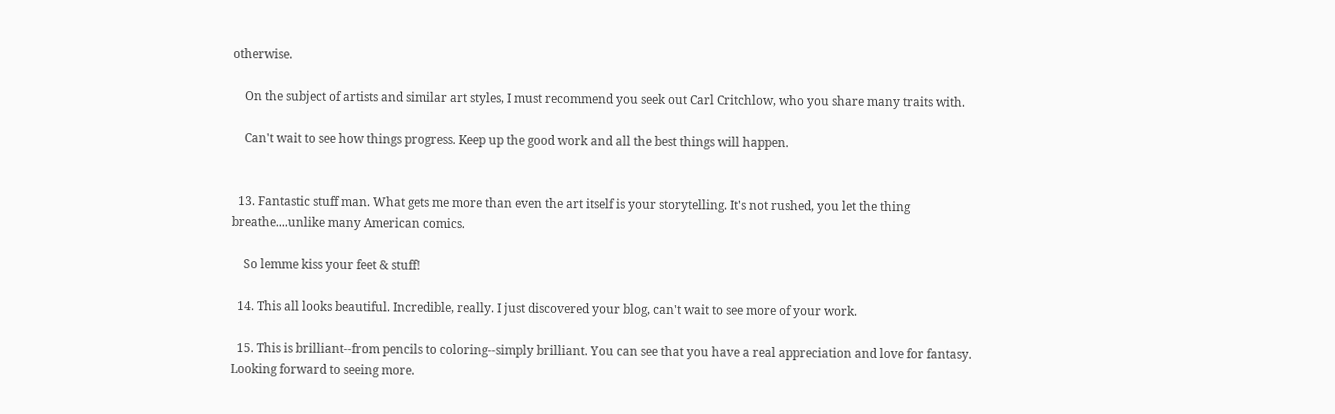otherwise.

    On the subject of artists and similar art styles, I must recommend you seek out Carl Critchlow, who you share many traits with.

    Can't wait to see how things progress. Keep up the good work and all the best things will happen.


  13. Fantastic stuff man. What gets me more than even the art itself is your storytelling. It's not rushed, you let the thing breathe....unlike many American comics.

    So lemme kiss your feet & stuff!

  14. This all looks beautiful. Incredible, really. I just discovered your blog, can't wait to see more of your work.

  15. This is brilliant--from pencils to coloring--simply brilliant. You can see that you have a real appreciation and love for fantasy. Looking forward to seeing more.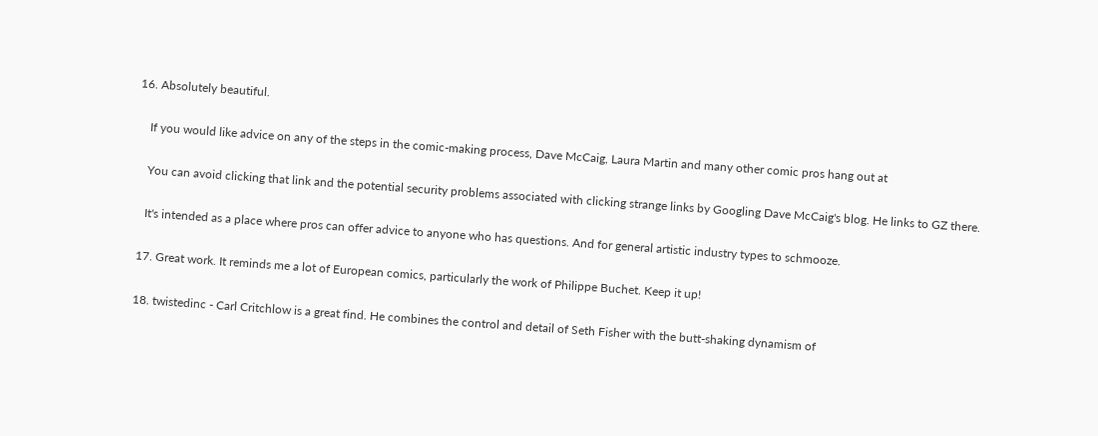16. Absolutely beautiful.

    If you would like advice on any of the steps in the comic-making process, Dave McCaig, Laura Martin and many other comic pros hang out at

    You can avoid clicking that link and the potential security problems associated with clicking strange links by Googling Dave McCaig's blog. He links to GZ there.

    It's intended as a place where pros can offer advice to anyone who has questions. And for general artistic industry types to schmooze.

  17. Great work. It reminds me a lot of European comics, particularly the work of Philippe Buchet. Keep it up!

  18. twistedinc - Carl Critchlow is a great find. He combines the control and detail of Seth Fisher with the butt-shaking dynamism of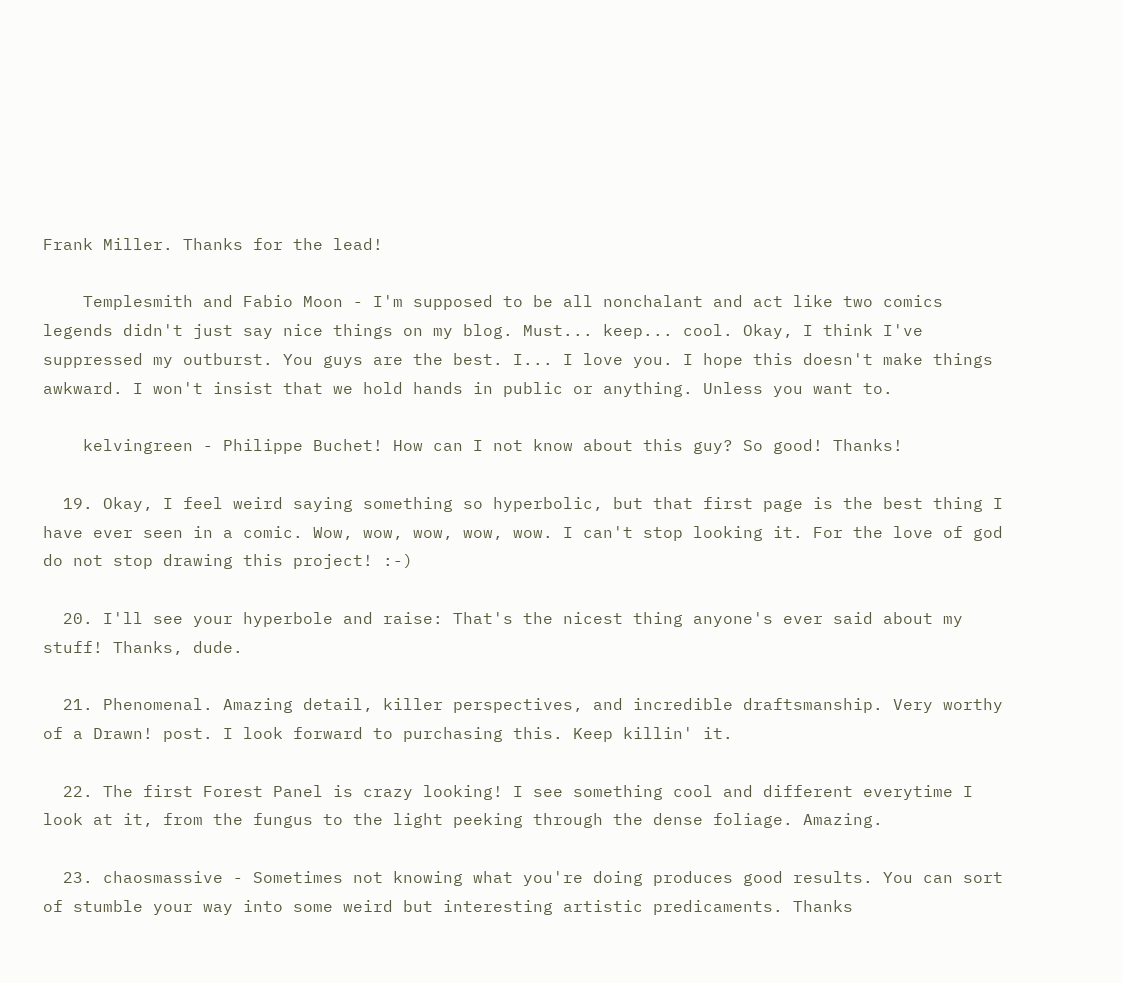Frank Miller. Thanks for the lead!

    Templesmith and Fabio Moon - I'm supposed to be all nonchalant and act like two comics legends didn't just say nice things on my blog. Must... keep... cool. Okay, I think I've suppressed my outburst. You guys are the best. I... I love you. I hope this doesn't make things awkward. I won't insist that we hold hands in public or anything. Unless you want to.

    kelvingreen - Philippe Buchet! How can I not know about this guy? So good! Thanks!

  19. Okay, I feel weird saying something so hyperbolic, but that first page is the best thing I have ever seen in a comic. Wow, wow, wow, wow, wow. I can't stop looking it. For the love of god do not stop drawing this project! :-)

  20. I'll see your hyperbole and raise: That's the nicest thing anyone's ever said about my stuff! Thanks, dude.

  21. Phenomenal. Amazing detail, killer perspectives, and incredible draftsmanship. Very worthy of a Drawn! post. I look forward to purchasing this. Keep killin' it.

  22. The first Forest Panel is crazy looking! I see something cool and different everytime I look at it, from the fungus to the light peeking through the dense foliage. Amazing.

  23. chaosmassive - Sometimes not knowing what you're doing produces good results. You can sort of stumble your way into some weird but interesting artistic predicaments. Thanks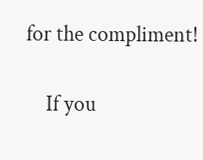for the compliment!

    If you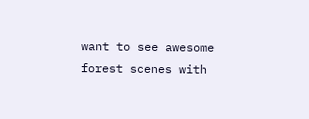want to see awesome forest scenes with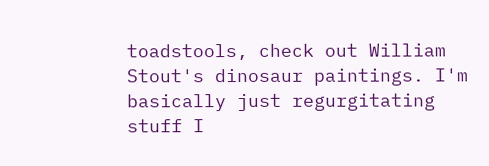toadstools, check out William Stout's dinosaur paintings. I'm basically just regurgitating stuff I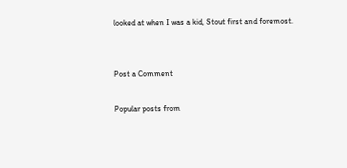looked at when I was a kid, Stout first and foremost.


Post a Comment

Popular posts from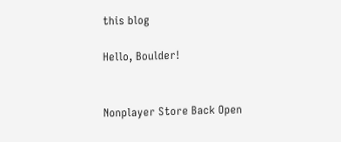this blog

Hello, Boulder!


Nonplayer Store Back Open